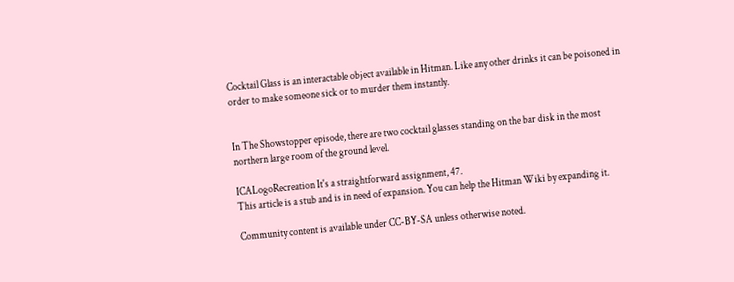Cocktail Glass is an interactable object available in Hitman. Like any other drinks it can be poisoned in order to make someone sick or to murder them instantly.


In The Showstopper episode, there are two cocktail glasses standing on the bar disk in the most northern large room of the ground level.

ICALogoRecreation It's a straightforward assignment, 47.
This article is a stub and is in need of expansion. You can help the Hitman Wiki by expanding it.

Community content is available under CC-BY-SA unless otherwise noted.